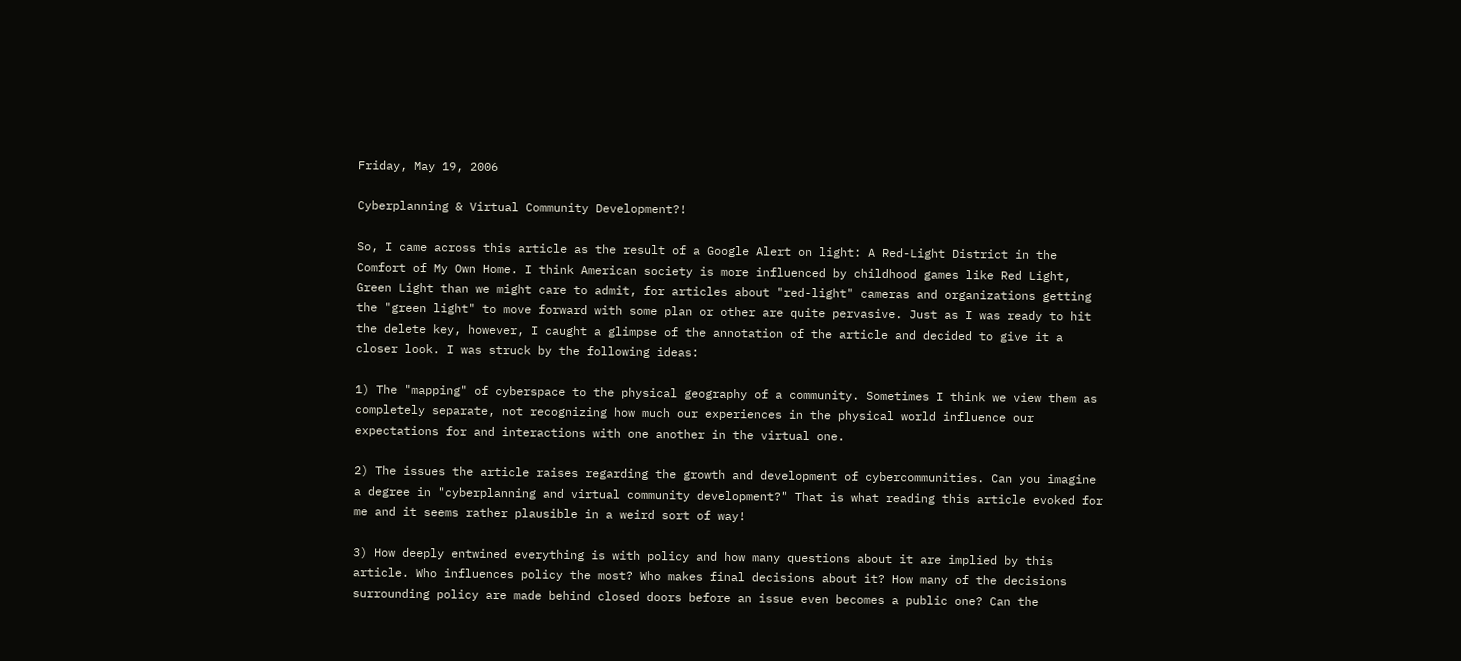Friday, May 19, 2006

Cyberplanning & Virtual Community Development?!

So, I came across this article as the result of a Google Alert on light: A Red-Light District in the Comfort of My Own Home. I think American society is more influenced by childhood games like Red Light, Green Light than we might care to admit, for articles about "red-light" cameras and organizations getting the "green light" to move forward with some plan or other are quite pervasive. Just as I was ready to hit the delete key, however, I caught a glimpse of the annotation of the article and decided to give it a closer look. I was struck by the following ideas:

1) The "mapping" of cyberspace to the physical geography of a community. Sometimes I think we view them as completely separate, not recognizing how much our experiences in the physical world influence our expectations for and interactions with one another in the virtual one.

2) The issues the article raises regarding the growth and development of cybercommunities. Can you imagine a degree in "cyberplanning and virtual community development?" That is what reading this article evoked for me and it seems rather plausible in a weird sort of way!

3) How deeply entwined everything is with policy and how many questions about it are implied by this article. Who influences policy the most? Who makes final decisions about it? How many of the decisions surrounding policy are made behind closed doors before an issue even becomes a public one? Can the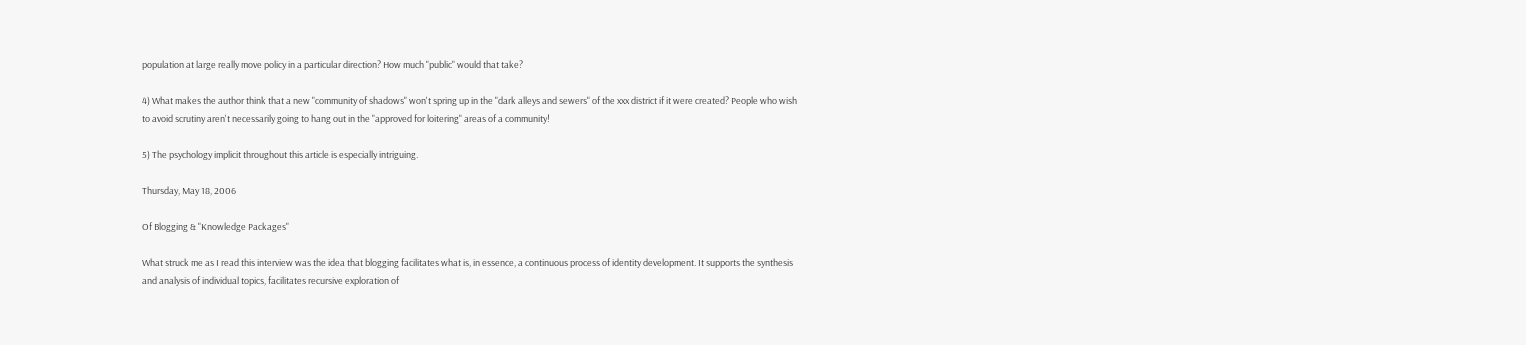population at large really move policy in a particular direction? How much "public" would that take?

4) What makes the author think that a new "community of shadows" won't spring up in the "dark alleys and sewers" of the xxx district if it were created? People who wish to avoid scrutiny aren't necessarily going to hang out in the "approved for loitering" areas of a community!

5) The psychology implicit throughout this article is especially intriguing.

Thursday, May 18, 2006

Of Blogging & "Knowledge Packages"

What struck me as I read this interview was the idea that blogging facilitates what is, in essence, a continuous process of identity development. It supports the synthesis and analysis of individual topics, facilitates recursive exploration of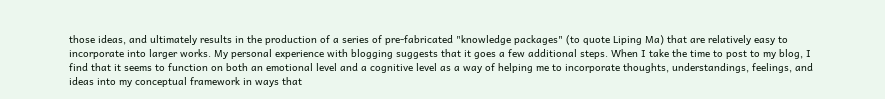those ideas, and ultimately results in the production of a series of pre-fabricated "knowledge packages" (to quote Liping Ma) that are relatively easy to incorporate into larger works. My personal experience with blogging suggests that it goes a few additional steps. When I take the time to post to my blog, I find that it seems to function on both an emotional level and a cognitive level as a way of helping me to incorporate thoughts, understandings, feelings, and ideas into my conceptual framework in ways that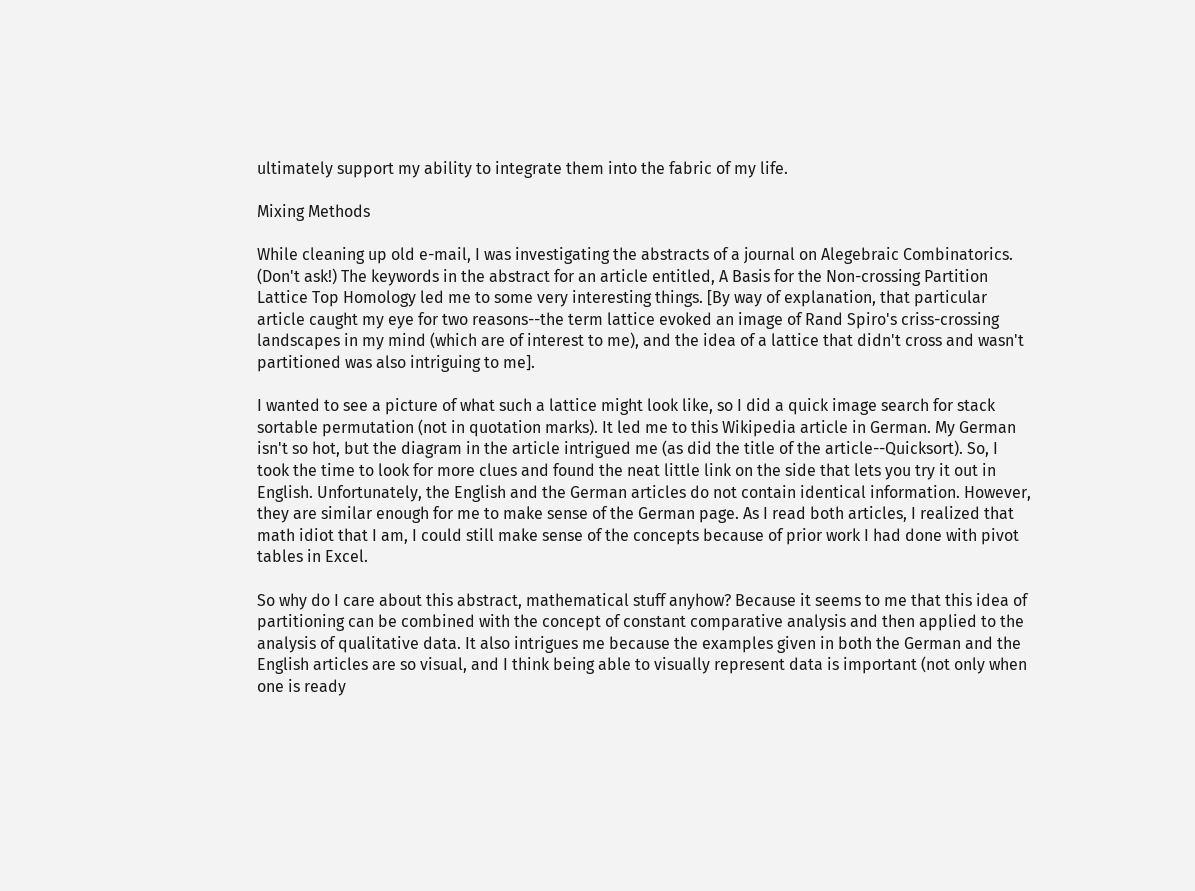ultimately support my ability to integrate them into the fabric of my life.

Mixing Methods

While cleaning up old e-mail, I was investigating the abstracts of a journal on Alegebraic Combinatorics. (Don't ask!) The keywords in the abstract for an article entitled, A Basis for the Non-crossing Partition Lattice Top Homology led me to some very interesting things. [By way of explanation, that particular article caught my eye for two reasons--the term lattice evoked an image of Rand Spiro's criss-crossing landscapes in my mind (which are of interest to me), and the idea of a lattice that didn't cross and wasn't partitioned was also intriguing to me].

I wanted to see a picture of what such a lattice might look like, so I did a quick image search for stack sortable permutation (not in quotation marks). It led me to this Wikipedia article in German. My German isn't so hot, but the diagram in the article intrigued me (as did the title of the article--Quicksort). So, I took the time to look for more clues and found the neat little link on the side that lets you try it out in English. Unfortunately, the English and the German articles do not contain identical information. However, they are similar enough for me to make sense of the German page. As I read both articles, I realized that math idiot that I am, I could still make sense of the concepts because of prior work I had done with pivot tables in Excel.

So why do I care about this abstract, mathematical stuff anyhow? Because it seems to me that this idea of partitioning can be combined with the concept of constant comparative analysis and then applied to the analysis of qualitative data. It also intrigues me because the examples given in both the German and the English articles are so visual, and I think being able to visually represent data is important (not only when one is ready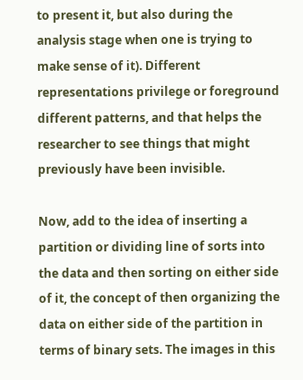to present it, but also during the analysis stage when one is trying to make sense of it). Different representations privilege or foreground different patterns, and that helps the researcher to see things that might previously have been invisible.

Now, add to the idea of inserting a partition or dividing line of sorts into the data and then sorting on either side of it, the concept of then organizing the data on either side of the partition in terms of binary sets. The images in this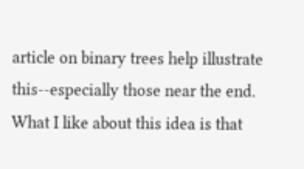article on binary trees help illustrate this--especially those near the end. What I like about this idea is that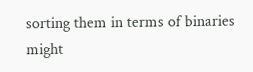sorting them in terms of binaries might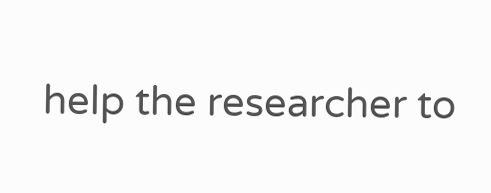help the researcher to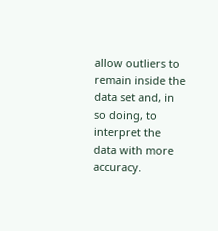allow outliers to remain inside the data set and, in so doing, to interpret the data with more accuracy.